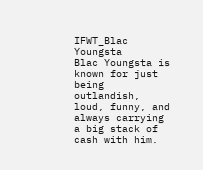IFWT_Blac Youngsta
Blac Youngsta is known for just being outlandish, loud, funny, and always carrying a big stack of cash with him.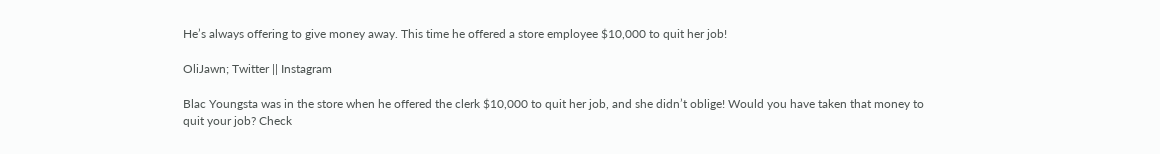He’s always offering to give money away. This time he offered a store employee $10,000 to quit her job!

OliJawn; Twitter || Instagram

Blac Youngsta was in the store when he offered the clerk $10,000 to quit her job, and she didn’t oblige! Would you have taken that money to quit your job? Check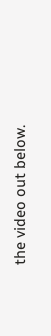the video out below.